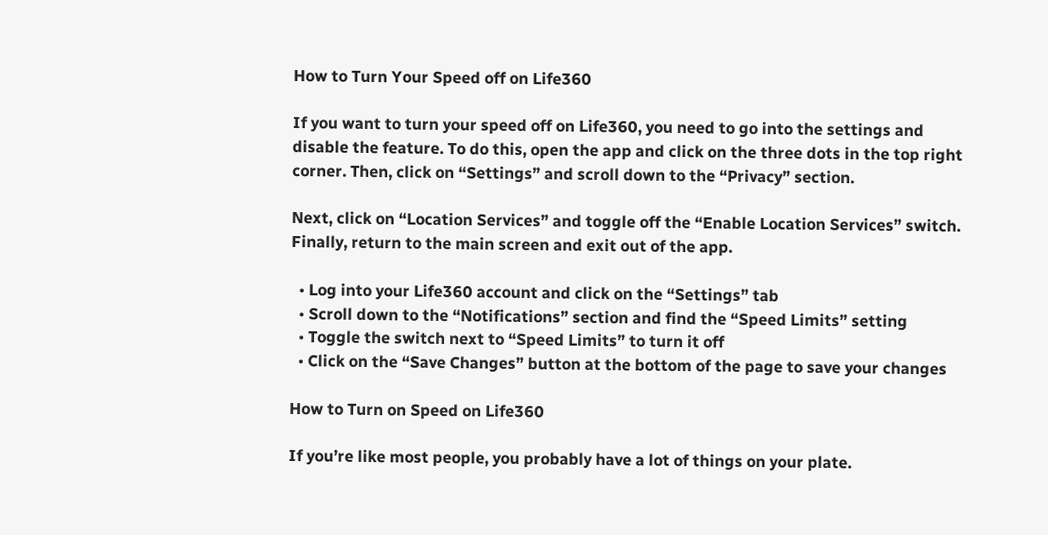How to Turn Your Speed off on Life360

If you want to turn your speed off on Life360, you need to go into the settings and disable the feature. To do this, open the app and click on the three dots in the top right corner. Then, click on “Settings” and scroll down to the “Privacy” section.

Next, click on “Location Services” and toggle off the “Enable Location Services” switch. Finally, return to the main screen and exit out of the app.

  • Log into your Life360 account and click on the “Settings” tab
  • Scroll down to the “Notifications” section and find the “Speed Limits” setting
  • Toggle the switch next to “Speed Limits” to turn it off
  • Click on the “Save Changes” button at the bottom of the page to save your changes

How to Turn on Speed on Life360

If you’re like most people, you probably have a lot of things on your plate.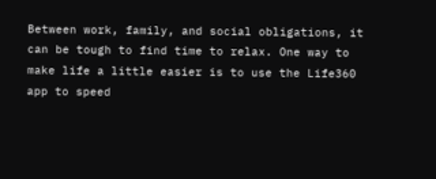Between work, family, and social obligations, it can be tough to find time to relax. One way to make life a little easier is to use the Life360 app to speed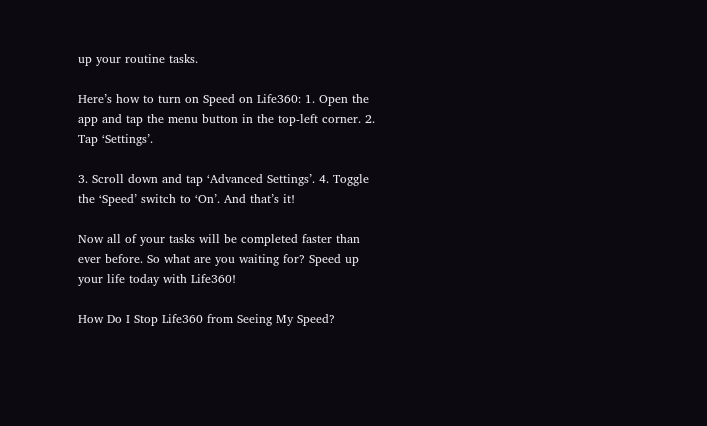up your routine tasks.

Here’s how to turn on Speed on Life360: 1. Open the app and tap the menu button in the top-left corner. 2. Tap ‘Settings’.

3. Scroll down and tap ‘Advanced Settings’. 4. Toggle the ‘Speed’ switch to ‘On’. And that’s it!

Now all of your tasks will be completed faster than ever before. So what are you waiting for? Speed up your life today with Life360!

How Do I Stop Life360 from Seeing My Speed?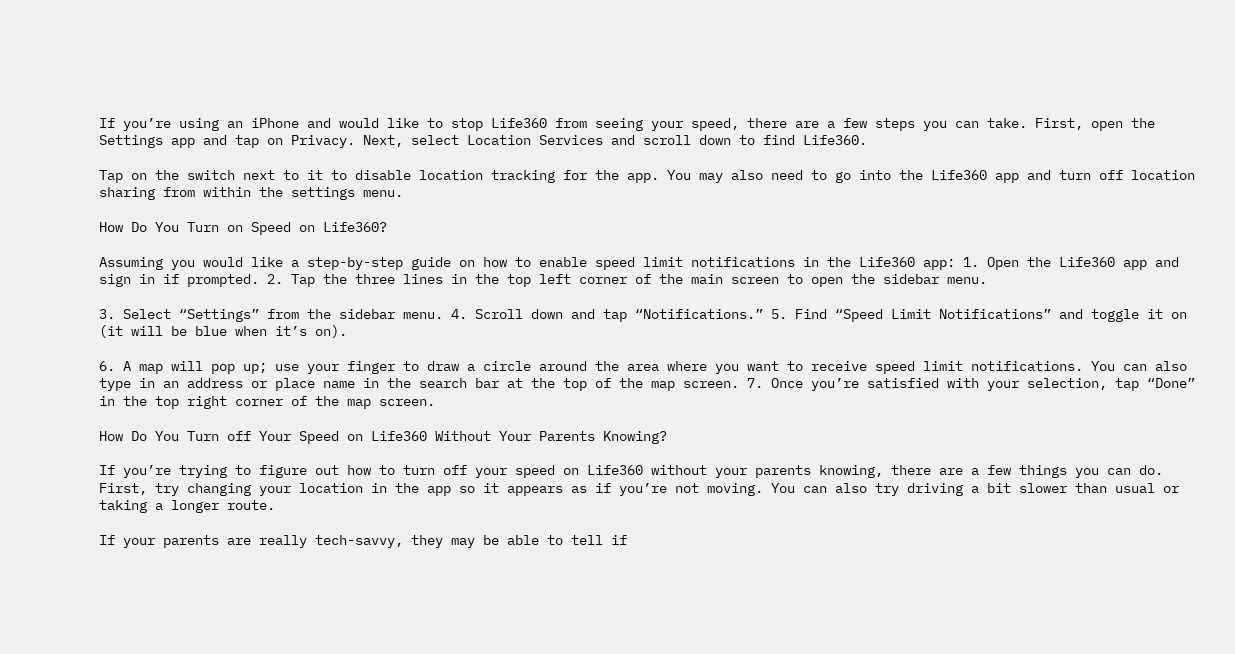If you’re using an iPhone and would like to stop Life360 from seeing your speed, there are a few steps you can take. First, open the Settings app and tap on Privacy. Next, select Location Services and scroll down to find Life360.

Tap on the switch next to it to disable location tracking for the app. You may also need to go into the Life360 app and turn off location sharing from within the settings menu.

How Do You Turn on Speed on Life360?

Assuming you would like a step-by-step guide on how to enable speed limit notifications in the Life360 app: 1. Open the Life360 app and sign in if prompted. 2. Tap the three lines in the top left corner of the main screen to open the sidebar menu.

3. Select “Settings” from the sidebar menu. 4. Scroll down and tap “Notifications.” 5. Find “Speed Limit Notifications” and toggle it on (it will be blue when it’s on).

6. A map will pop up; use your finger to draw a circle around the area where you want to receive speed limit notifications. You can also type in an address or place name in the search bar at the top of the map screen. 7. Once you’re satisfied with your selection, tap “Done” in the top right corner of the map screen.

How Do You Turn off Your Speed on Life360 Without Your Parents Knowing?

If you’re trying to figure out how to turn off your speed on Life360 without your parents knowing, there are a few things you can do. First, try changing your location in the app so it appears as if you’re not moving. You can also try driving a bit slower than usual or taking a longer route.

If your parents are really tech-savvy, they may be able to tell if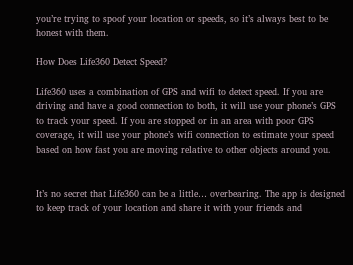you’re trying to spoof your location or speeds, so it’s always best to be honest with them.

How Does Life360 Detect Speed?

Life360 uses a combination of GPS and wifi to detect speed. If you are driving and have a good connection to both, it will use your phone’s GPS to track your speed. If you are stopped or in an area with poor GPS coverage, it will use your phone’s wifi connection to estimate your speed based on how fast you are moving relative to other objects around you.


It’s no secret that Life360 can be a little… overbearing. The app is designed to keep track of your location and share it with your friends and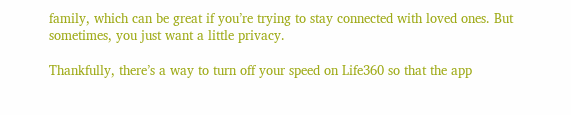family, which can be great if you’re trying to stay connected with loved ones. But sometimes, you just want a little privacy.

Thankfully, there’s a way to turn off your speed on Life360 so that the app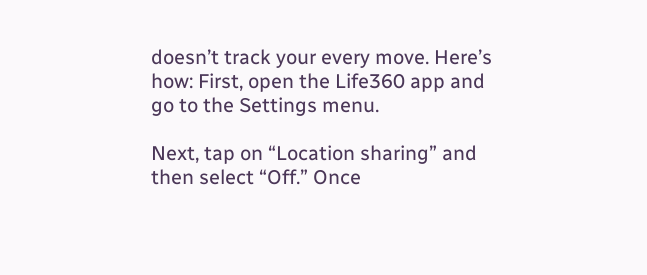doesn’t track your every move. Here’s how: First, open the Life360 app and go to the Settings menu.

Next, tap on “Location sharing” and then select “Off.” Once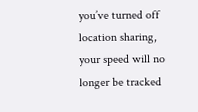you’ve turned off location sharing, your speed will no longer be tracked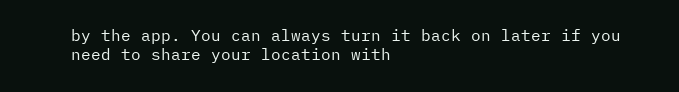by the app. You can always turn it back on later if you need to share your location with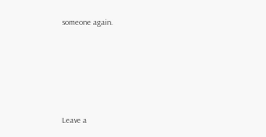someone again.






Leave a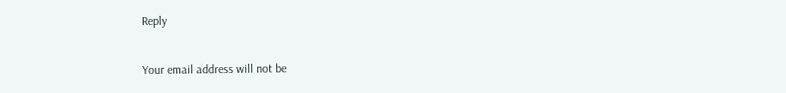Reply

Your email address will not be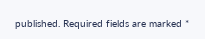published. Required fields are marked *